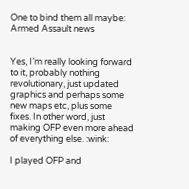One to bind them all maybe: Armed Assault news


Yes, I’m really looking forward to it, probably nothing revolutionary, just updated graphics and perhaps some new maps etc, plus some fixes. In other word, just making OFP even more ahead of everything else. :wink:

I played OFP and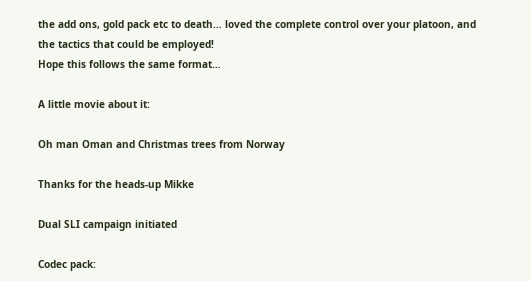the add ons, gold pack etc to death… loved the complete control over your platoon, and the tactics that could be employed!
Hope this follows the same format…

A little movie about it:

Oh man Oman and Christmas trees from Norway

Thanks for the heads-up Mikke

Dual SLI campaign initiated

Codec pack: